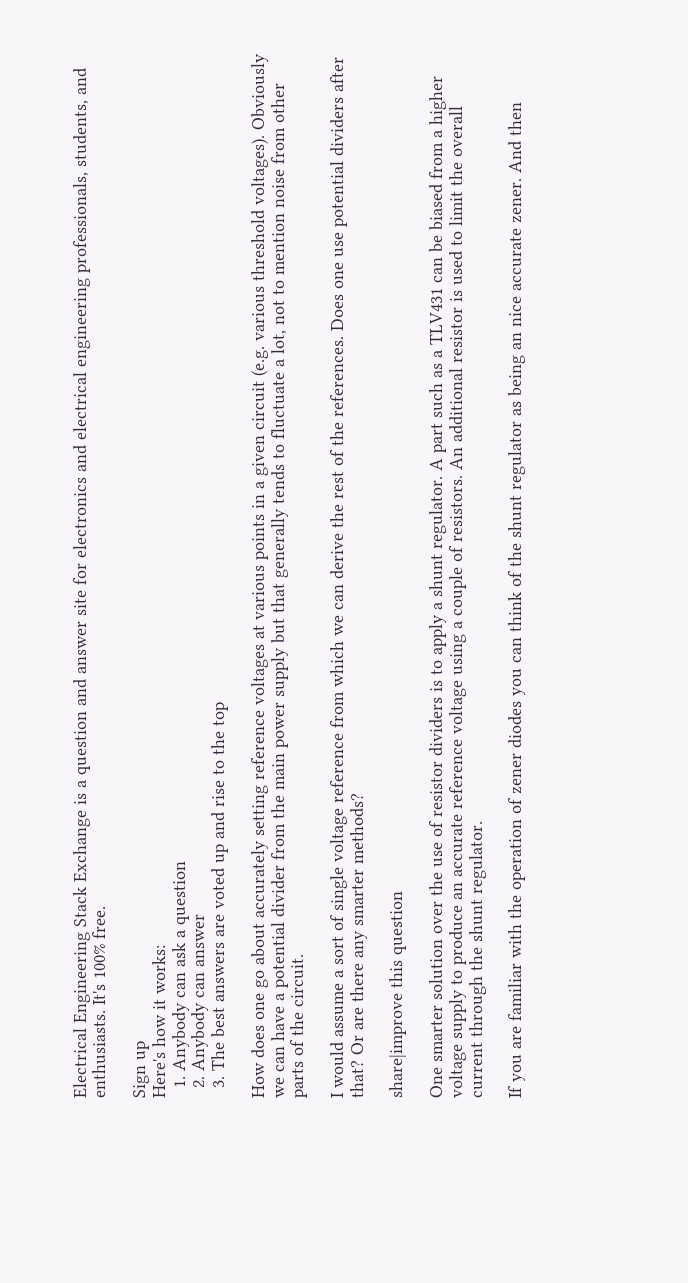Electrical Engineering Stack Exchange is a question and answer site for electronics and electrical engineering professionals, students, and enthusiasts. It's 100% free.

Sign up
Here's how it works:
  1. Anybody can ask a question
  2. Anybody can answer
  3. The best answers are voted up and rise to the top

How does one go about accurately setting reference voltages at various points in a given circuit (e.g. various threshold voltages). Obviously we can have a potential divider from the main power supply but that generally tends to fluctuate a lot, not to mention noise from other parts of the circuit.

I would assume a sort of single voltage reference from which we can derive the rest of the references. Does one use potential dividers after that? Or are there any smarter methods?

share|improve this question

One smarter solution over the use of resistor dividers is to apply a shunt regulator. A part such as a TLV431 can be biased from a higher voltage supply to produce an accurate reference voltage using a couple of resistors. An additional resistor is used to limit the overall current through the shunt regulator.

If you are familiar with the operation of zener diodes you can think of the shunt regulator as being an nice accurate zener. And then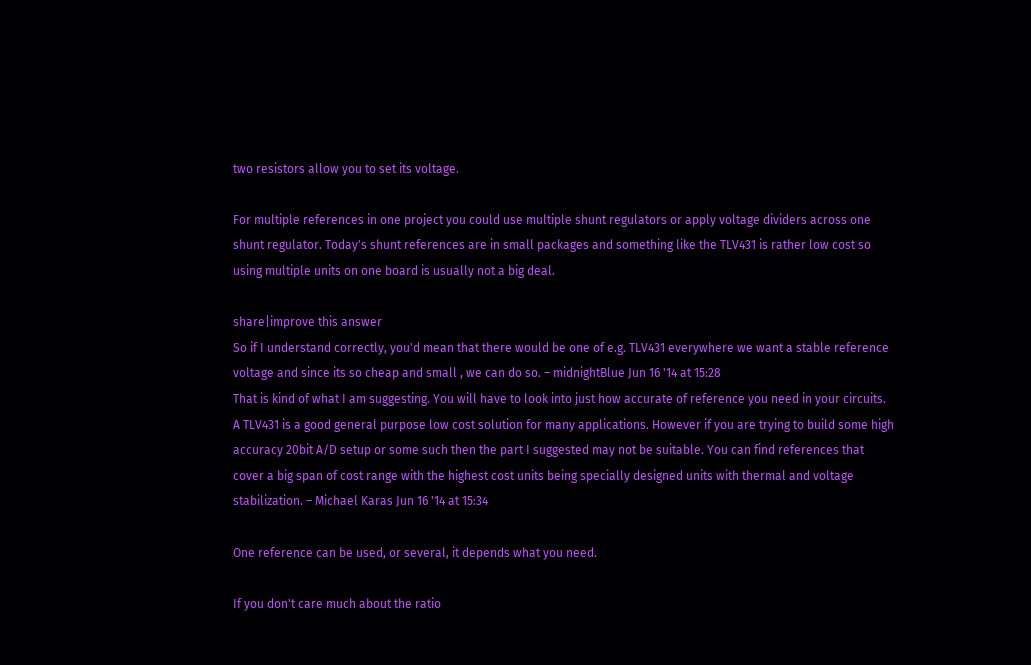two resistors allow you to set its voltage.

For multiple references in one project you could use multiple shunt regulators or apply voltage dividers across one shunt regulator. Today's shunt references are in small packages and something like the TLV431 is rather low cost so using multiple units on one board is usually not a big deal.

share|improve this answer
So if I understand correctly, you'd mean that there would be one of e.g. TLV431 everywhere we want a stable reference voltage and since its so cheap and small , we can do so. – midnightBlue Jun 16 '14 at 15:28
That is kind of what I am suggesting. You will have to look into just how accurate of reference you need in your circuits. A TLV431 is a good general purpose low cost solution for many applications. However if you are trying to build some high accuracy 20bit A/D setup or some such then the part I suggested may not be suitable. You can find references that cover a big span of cost range with the highest cost units being specially designed units with thermal and voltage stabilization. – Michael Karas Jun 16 '14 at 15:34

One reference can be used, or several, it depends what you need.

If you don't care much about the ratio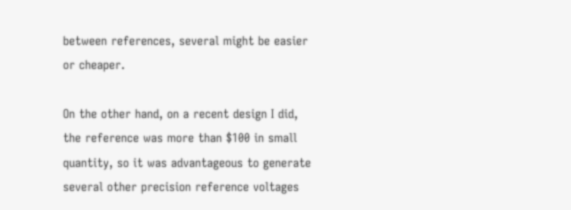between references, several might be easier or cheaper.

On the other hand, on a recent design I did, the reference was more than $100 in small quantity, so it was advantageous to generate several other precision reference voltages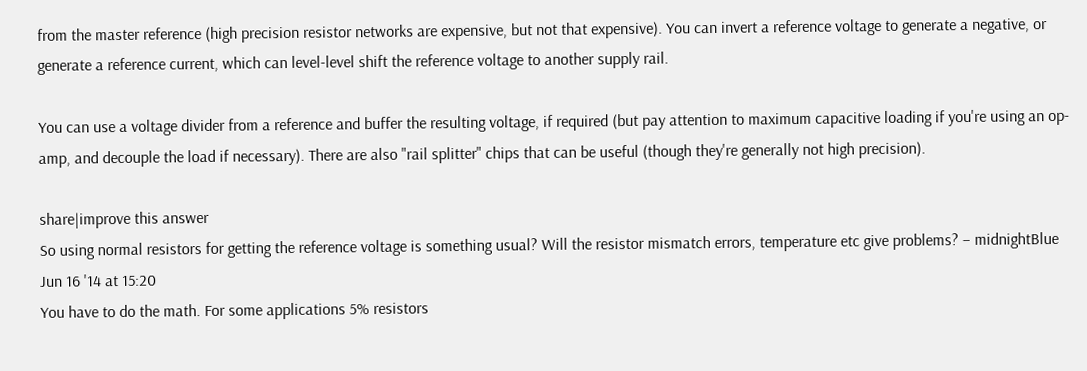from the master reference (high precision resistor networks are expensive, but not that expensive). You can invert a reference voltage to generate a negative, or generate a reference current, which can level-level shift the reference voltage to another supply rail.

You can use a voltage divider from a reference and buffer the resulting voltage, if required (but pay attention to maximum capacitive loading if you're using an op-amp, and decouple the load if necessary). There are also "rail splitter" chips that can be useful (though they're generally not high precision).

share|improve this answer
So using normal resistors for getting the reference voltage is something usual? Will the resistor mismatch errors, temperature etc give problems? – midnightBlue Jun 16 '14 at 15:20
You have to do the math. For some applications 5% resistors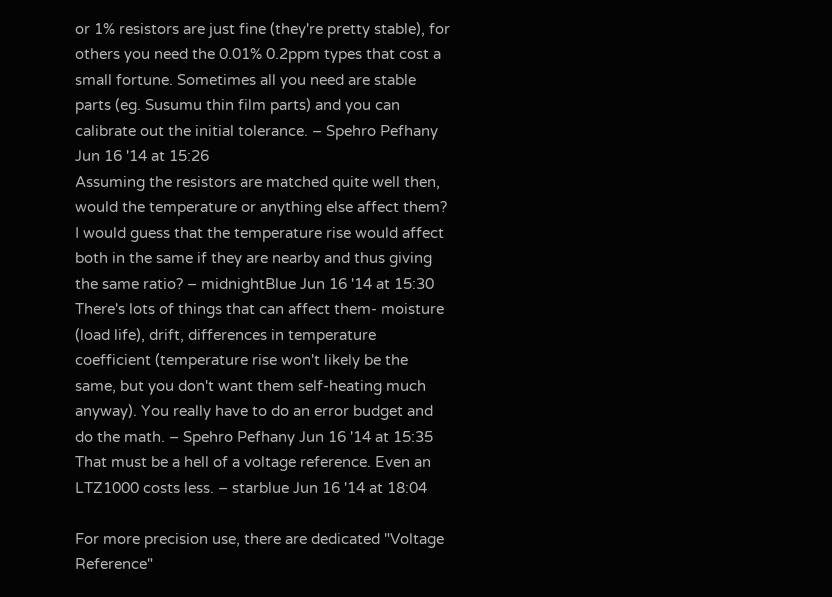or 1% resistors are just fine (they're pretty stable), for others you need the 0.01% 0.2ppm types that cost a small fortune. Sometimes all you need are stable parts (eg. Susumu thin film parts) and you can calibrate out the initial tolerance. – Spehro Pefhany Jun 16 '14 at 15:26
Assuming the resistors are matched quite well then, would the temperature or anything else affect them? I would guess that the temperature rise would affect both in the same if they are nearby and thus giving the same ratio? – midnightBlue Jun 16 '14 at 15:30
There's lots of things that can affect them- moisture (load life), drift, differences in temperature coefficient (temperature rise won't likely be the same, but you don't want them self-heating much anyway). You really have to do an error budget and do the math. – Spehro Pefhany Jun 16 '14 at 15:35
That must be a hell of a voltage reference. Even an LTZ1000 costs less. – starblue Jun 16 '14 at 18:04

For more precision use, there are dedicated "Voltage Reference"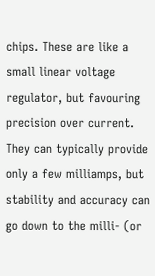chips. These are like a small linear voltage regulator, but favouring precision over current. They can typically provide only a few milliamps, but stability and accuracy can go down to the milli- (or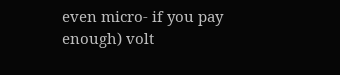even micro- if you pay enough) volt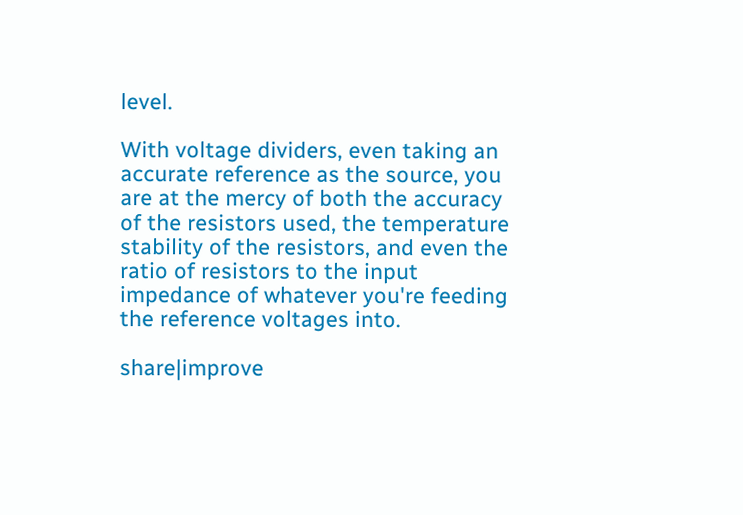level.

With voltage dividers, even taking an accurate reference as the source, you are at the mercy of both the accuracy of the resistors used, the temperature stability of the resistors, and even the ratio of resistors to the input impedance of whatever you're feeding the reference voltages into.

share|improve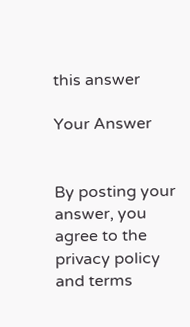this answer

Your Answer


By posting your answer, you agree to the privacy policy and terms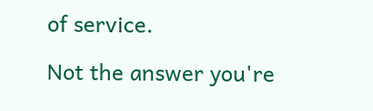of service.

Not the answer you're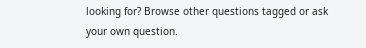looking for? Browse other questions tagged or ask your own question.